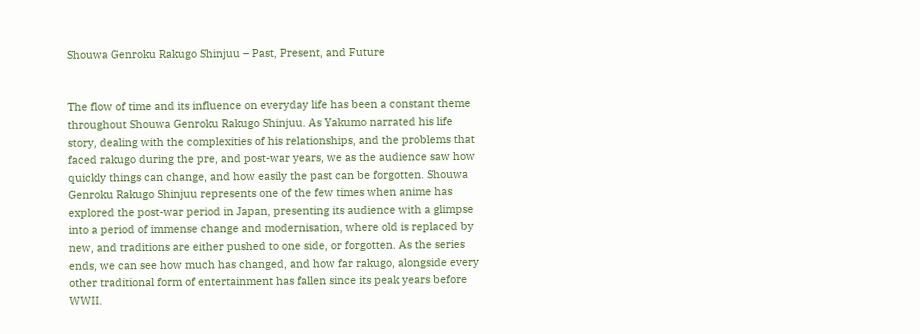Shouwa Genroku Rakugo Shinjuu – Past, Present, and Future


The flow of time and its influence on everyday life has been a constant theme throughout Shouwa Genroku Rakugo Shinjuu. As Yakumo narrated his life story, dealing with the complexities of his relationships, and the problems that faced rakugo during the pre, and post-war years, we as the audience saw how quickly things can change, and how easily the past can be forgotten. Shouwa Genroku Rakugo Shinjuu represents one of the few times when anime has explored the post-war period in Japan, presenting its audience with a glimpse into a period of immense change and modernisation, where old is replaced by new, and traditions are either pushed to one side, or forgotten. As the series ends, we can see how much has changed, and how far rakugo, alongside every other traditional form of entertainment has fallen since its peak years before WWII.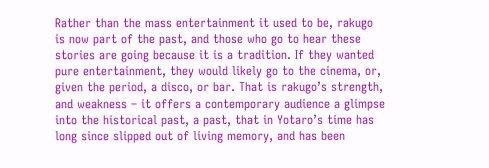Rather than the mass entertainment it used to be, rakugo is now part of the past, and those who go to hear these stories are going because it is a tradition. If they wanted pure entertainment, they would likely go to the cinema, or, given the period, a disco, or bar. That is rakugo’s strength, and weakness – it offers a contemporary audience a glimpse into the historical past, a past, that in Yotaro’s time has long since slipped out of living memory, and has been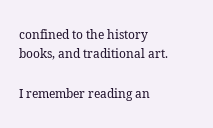confined to the history books, and traditional art.

I remember reading an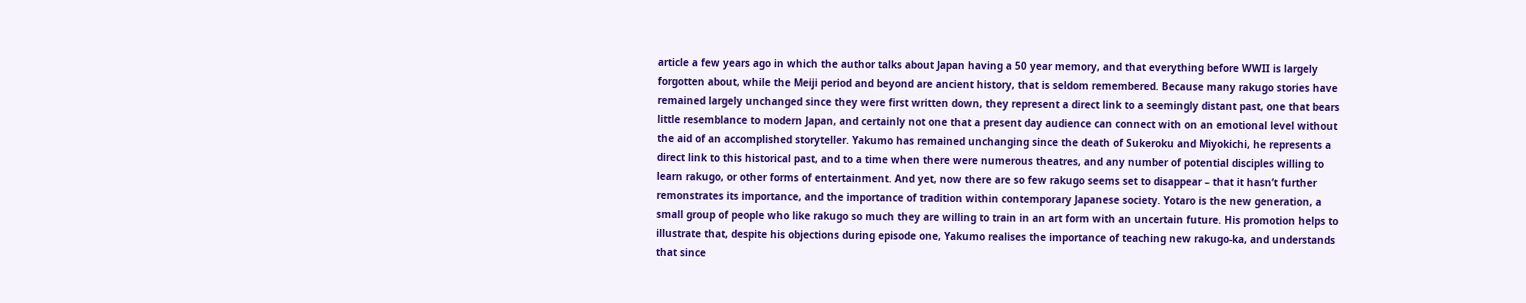article a few years ago in which the author talks about Japan having a 50 year memory, and that everything before WWII is largely forgotten about, while the Meiji period and beyond are ancient history, that is seldom remembered. Because many rakugo stories have remained largely unchanged since they were first written down, they represent a direct link to a seemingly distant past, one that bears little resemblance to modern Japan, and certainly not one that a present day audience can connect with on an emotional level without the aid of an accomplished storyteller. Yakumo has remained unchanging since the death of Sukeroku and Miyokichi, he represents a direct link to this historical past, and to a time when there were numerous theatres, and any number of potential disciples willing to learn rakugo, or other forms of entertainment. And yet, now there are so few rakugo seems set to disappear – that it hasn’t further remonstrates its importance, and the importance of tradition within contemporary Japanese society. Yotaro is the new generation, a small group of people who like rakugo so much they are willing to train in an art form with an uncertain future. His promotion helps to illustrate that, despite his objections during episode one, Yakumo realises the importance of teaching new rakugo-ka, and understands that since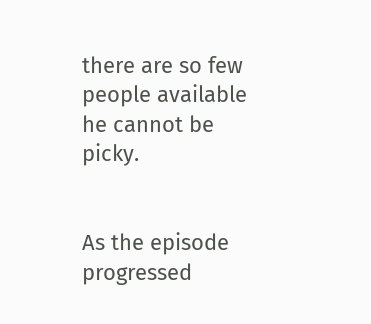there are so few people available he cannot be picky.


As the episode progressed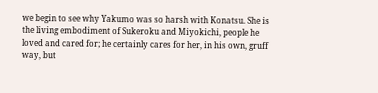we begin to see why Yakumo was so harsh with Konatsu. She is the living embodiment of Sukeroku and Miyokichi, people he loved and cared for; he certainly cares for her, in his own, gruff way, but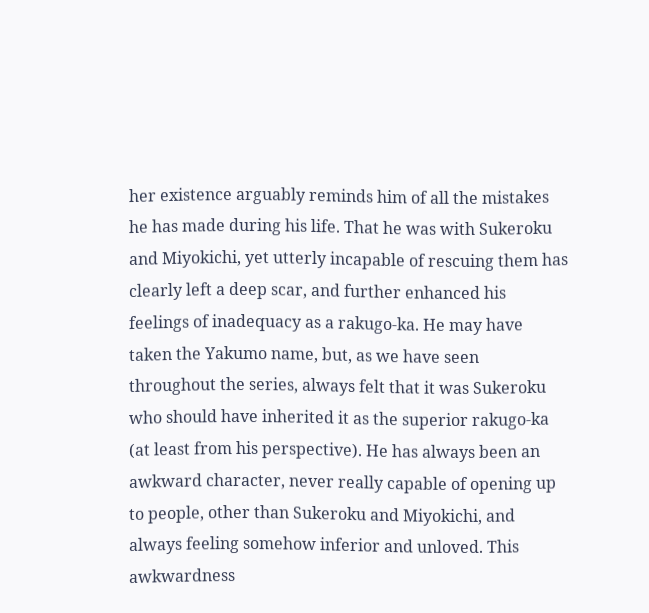her existence arguably reminds him of all the mistakes he has made during his life. That he was with Sukeroku and Miyokichi, yet utterly incapable of rescuing them has clearly left a deep scar, and further enhanced his feelings of inadequacy as a rakugo-ka. He may have taken the Yakumo name, but, as we have seen throughout the series, always felt that it was Sukeroku who should have inherited it as the superior rakugo-ka (at least from his perspective). He has always been an awkward character, never really capable of opening up to people, other than Sukeroku and Miyokichi, and always feeling somehow inferior and unloved. This awkwardness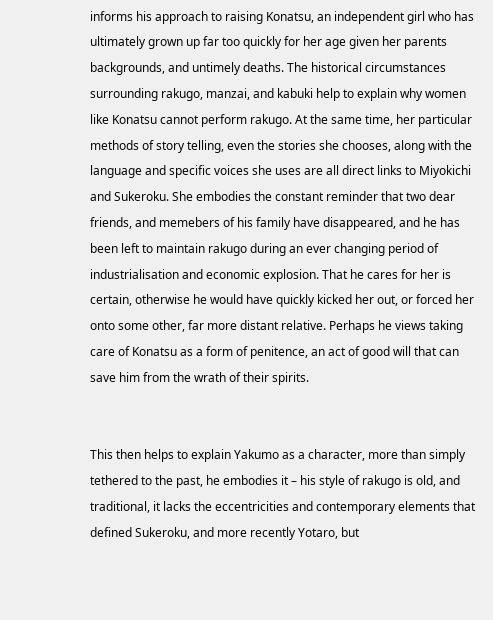informs his approach to raising Konatsu, an independent girl who has ultimately grown up far too quickly for her age given her parents backgrounds, and untimely deaths. The historical circumstances surrounding rakugo, manzai, and kabuki help to explain why women like Konatsu cannot perform rakugo. At the same time, her particular methods of story telling, even the stories she chooses, along with the language and specific voices she uses are all direct links to Miyokichi and Sukeroku. She embodies the constant reminder that two dear friends, and memebers of his family have disappeared, and he has been left to maintain rakugo during an ever changing period of industrialisation and economic explosion. That he cares for her is certain, otherwise he would have quickly kicked her out, or forced her onto some other, far more distant relative. Perhaps he views taking care of Konatsu as a form of penitence, an act of good will that can save him from the wrath of their spirits.


This then helps to explain Yakumo as a character, more than simply tethered to the past, he embodies it – his style of rakugo is old, and traditional, it lacks the eccentricities and contemporary elements that defined Sukeroku, and more recently Yotaro, but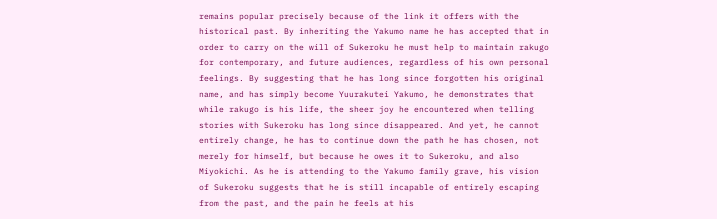remains popular precisely because of the link it offers with the historical past. By inheriting the Yakumo name he has accepted that in order to carry on the will of Sukeroku he must help to maintain rakugo for contemporary, and future audiences, regardless of his own personal feelings. By suggesting that he has long since forgotten his original name, and has simply become Yuurakutei Yakumo, he demonstrates that while rakugo is his life, the sheer joy he encountered when telling stories with Sukeroku has long since disappeared. And yet, he cannot entirely change, he has to continue down the path he has chosen, not merely for himself, but because he owes it to Sukeroku, and also Miyokichi. As he is attending to the Yakumo family grave, his vision of Sukeroku suggests that he is still incapable of entirely escaping from the past, and the pain he feels at his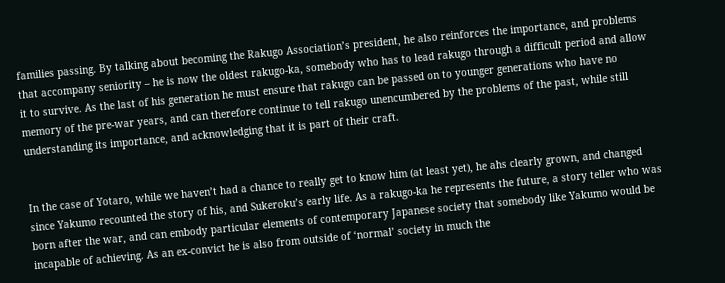families passing. By talking about becoming the Rakugo Association’s president, he also reinforces the importance, and problems that accompany seniority – he is now the oldest rakugo-ka, somebody who has to lead rakugo through a difficult period and allow it to survive. As the last of his generation he must ensure that rakugo can be passed on to younger generations who have no memory of the pre-war years, and can therefore continue to tell rakugo unencumbered by the problems of the past, while still understanding its importance, and acknowledging that it is part of their craft.


In the case of Yotaro, while we haven’t had a chance to really get to know him (at least yet), he ahs clearly grown, and changed since Yakumo recounted the story of his, and Sukeroku’s early life. As a rakugo-ka he represents the future, a story teller who was born after the war, and can embody particular elements of contemporary Japanese society that somebody like Yakumo would be incapable of achieving. As an ex-convict he is also from outside of ‘normal’ society in much the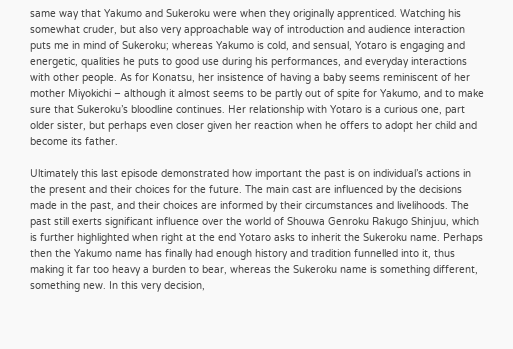same way that Yakumo and Sukeroku were when they originally apprenticed. Watching his somewhat cruder, but also very approachable way of introduction and audience interaction puts me in mind of Sukeroku; whereas Yakumo is cold, and sensual, Yotaro is engaging and energetic, qualities he puts to good use during his performances, and everyday interactions with other people. As for Konatsu, her insistence of having a baby seems reminiscent of her mother Miyokichi – although it almost seems to be partly out of spite for Yakumo, and to make sure that Sukeroku’s bloodline continues. Her relationship with Yotaro is a curious one, part older sister, but perhaps even closer given her reaction when he offers to adopt her child and become its father.

Ultimately this last episode demonstrated how important the past is on individual’s actions in the present and their choices for the future. The main cast are influenced by the decisions made in the past, and their choices are informed by their circumstances and livelihoods. The past still exerts significant influence over the world of Shouwa Genroku Rakugo Shinjuu, which is further highlighted when right at the end Yotaro asks to inherit the Sukeroku name. Perhaps then the Yakumo name has finally had enough history and tradition funnelled into it, thus making it far too heavy a burden to bear, whereas the Sukeroku name is something different, something new. In this very decision,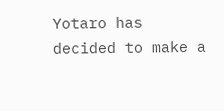Yotaro has decided to make a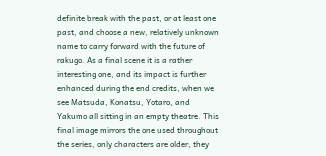definite break with the past, or at least one past, and choose a new, relatively unknown name to carry forward with the future of rakugo. As a final scene it is a rather interesting one, and its impact is further enhanced during the end credits, when we see Matsuda, Konatsu, Yotaro, and Yakumo all sitting in an empty theatre. This final image mirrors the one used throughout the series, only characters are older, they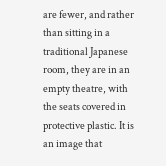are fewer, and rather than sitting in a traditional Japanese room, they are in an empty theatre, with the seats covered in protective plastic. It is an image that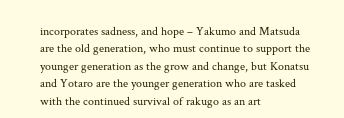incorporates sadness, and hope – Yakumo and Matsuda are the old generation, who must continue to support the younger generation as the grow and change, but Konatsu and Yotaro are the younger generation who are tasked with the continued survival of rakugo as an art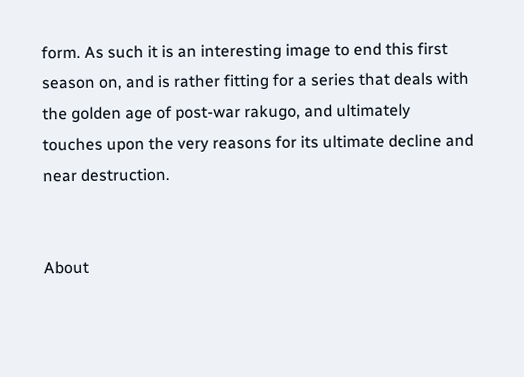form. As such it is an interesting image to end this first season on, and is rather fitting for a series that deals with the golden age of post-war rakugo, and ultimately touches upon the very reasons for its ultimate decline and near destruction.


About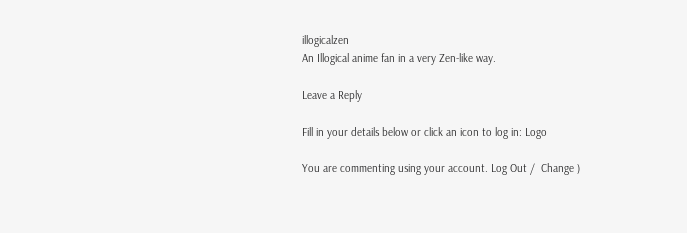illogicalzen
An Illogical anime fan in a very Zen-like way.

Leave a Reply

Fill in your details below or click an icon to log in: Logo

You are commenting using your account. Log Out /  Change )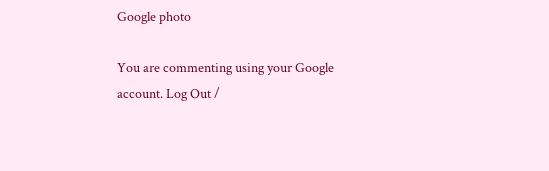Google photo

You are commenting using your Google account. Log Out /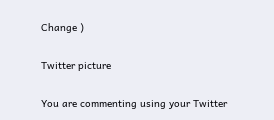Change )

Twitter picture

You are commenting using your Twitter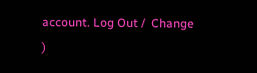account. Log Out /  Change )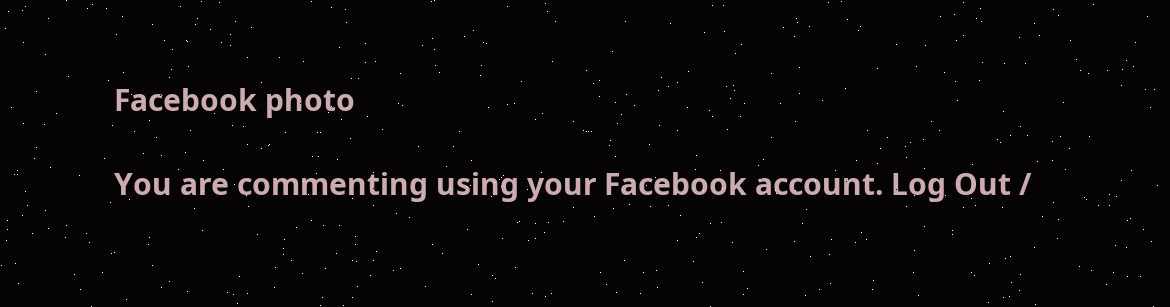Facebook photo

You are commenting using your Facebook account. Log Out /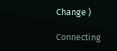Change )

Connecting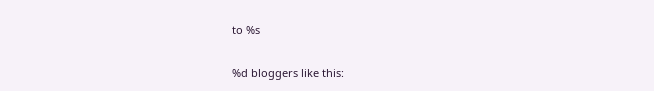to %s

%d bloggers like this: